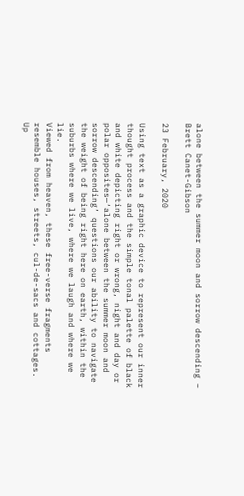alone between the summer moon and sorrow descending – Brett Canet-Gibson

23 February, 2020

Using text as a graphic device to represent our inner thought process and the simple tonal palette of black and white depicting right or wrong, night and day or polar opposites—‘alone between the summer moon and sorrow descending’ questions our ability to navigate the weight of being right here on earth, within the suburbs where we live, where we laugh and where we lie.
Viewed from heaven, these free-verse fragments resemble houses, streets, cul-de-sacs and cottages. Up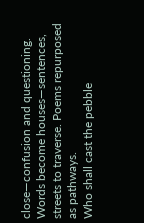close—confusion and questioning.
Words become houses—sentences, streets to traverse. Poems repurposed as pathways.
Who shall cast the pebble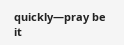quickly—pray be it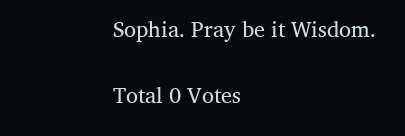Sophia. Pray be it Wisdom.

Total 0 Votes